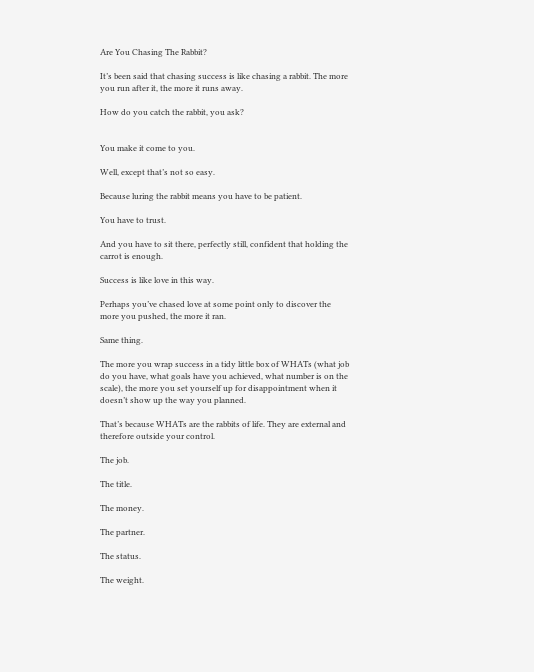Are You Chasing The Rabbit?

It’s been said that chasing success is like chasing a rabbit. The more you run after it, the more it runs away.

How do you catch the rabbit, you ask?


You make it come to you.

Well, except that’s not so easy.

Because luring the rabbit means you have to be patient.

You have to trust.

And you have to sit there, perfectly still, confident that holding the carrot is enough.

Success is like love in this way.

Perhaps you’ve chased love at some point only to discover the more you pushed, the more it ran.

Same thing.

The more you wrap success in a tidy little box of WHATs (what job do you have, what goals have you achieved, what number is on the scale), the more you set yourself up for disappointment when it doesn’t show up the way you planned.

That’s because WHATs are the rabbits of life. They are external and therefore outside your control.

The job.

The title.

The money.

The partner.

The status.

The weight.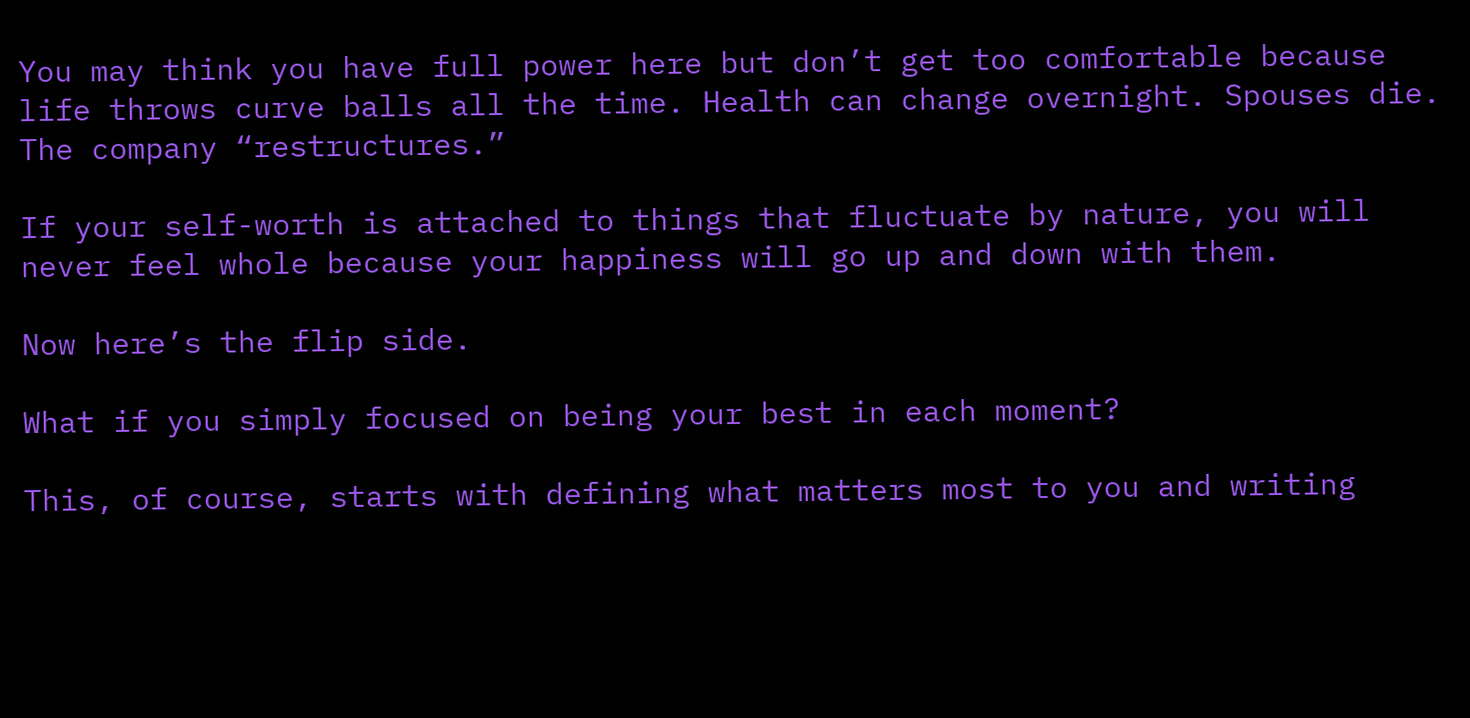You may think you have full power here but don’t get too comfortable because life throws curve balls all the time. Health can change overnight. Spouses die. The company “restructures.”

If your self-worth is attached to things that fluctuate by nature, you will never feel whole because your happiness will go up and down with them.

Now here’s the flip side.

What if you simply focused on being your best in each moment?

This, of course, starts with defining what matters most to you and writing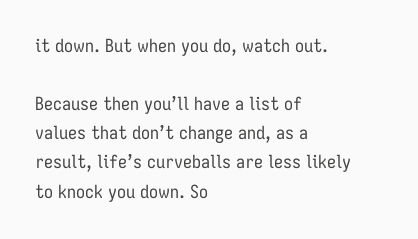it down. But when you do, watch out.

Because then you’ll have a list of values that don’t change and, as a result, life’s curveballs are less likely to knock you down. So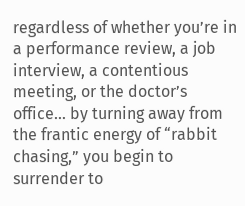regardless of whether you’re in a performance review, a job interview, a contentious meeting, or the doctor’s office… by turning away from the frantic energy of “rabbit chasing,” you begin to surrender to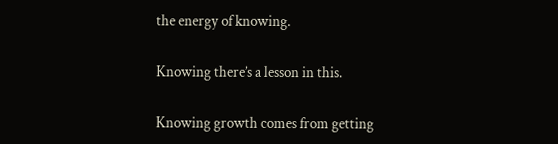the energy of knowing.

Knowing there’s a lesson in this.

Knowing growth comes from getting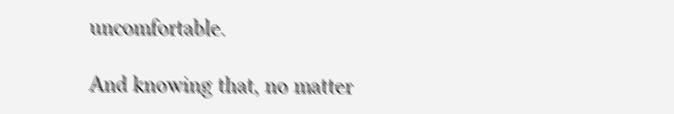uncomfortable.

And knowing that, no matter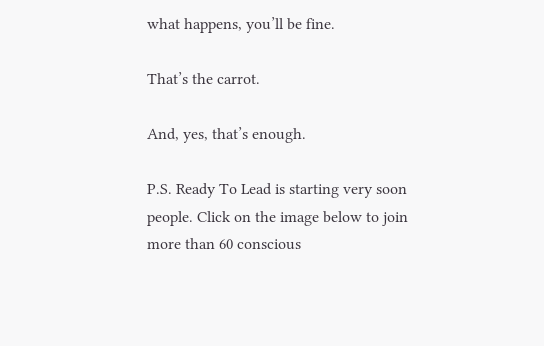what happens, you’ll be fine.

That’s the carrot.

And, yes, that’s enough.

P.S. Ready To Lead is starting very soon people. Click on the image below to join more than 60 conscious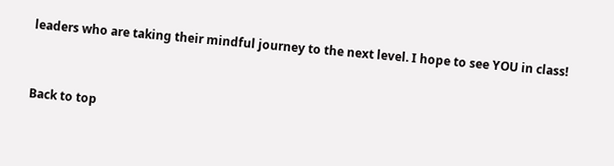leaders who are taking their mindful journey to the next level. I hope to see YOU in class!



Back to top